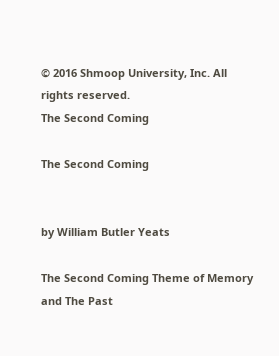© 2016 Shmoop University, Inc. All rights reserved.
The Second Coming

The Second Coming


by William Butler Yeats

The Second Coming Theme of Memory and The Past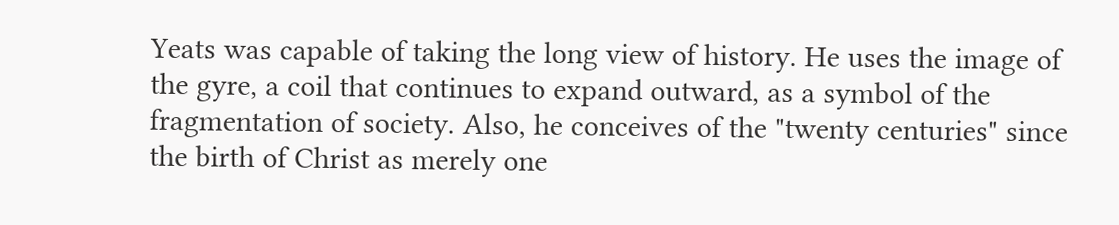Yeats was capable of taking the long view of history. He uses the image of the gyre, a coil that continues to expand outward, as a symbol of the fragmentation of society. Also, he conceives of the "twenty centuries" since the birth of Christ as merely one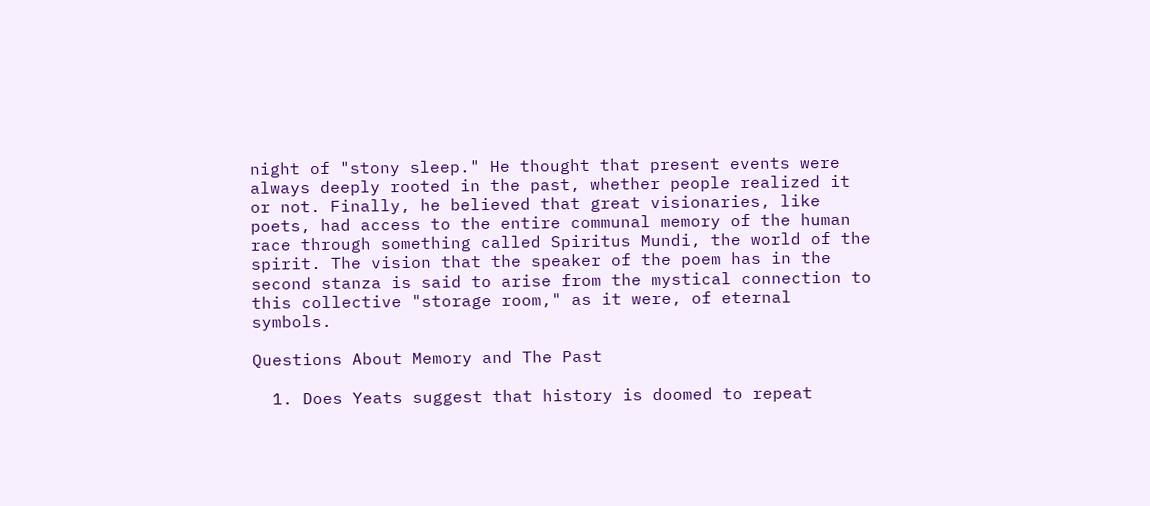night of "stony sleep." He thought that present events were always deeply rooted in the past, whether people realized it or not. Finally, he believed that great visionaries, like poets, had access to the entire communal memory of the human race through something called Spiritus Mundi, the world of the spirit. The vision that the speaker of the poem has in the second stanza is said to arise from the mystical connection to this collective "storage room," as it were, of eternal symbols.

Questions About Memory and The Past

  1. Does Yeats suggest that history is doomed to repeat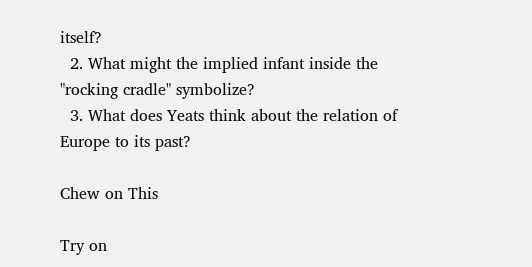itself?
  2. What might the implied infant inside the "rocking cradle" symbolize?
  3. What does Yeats think about the relation of Europe to its past?

Chew on This

Try on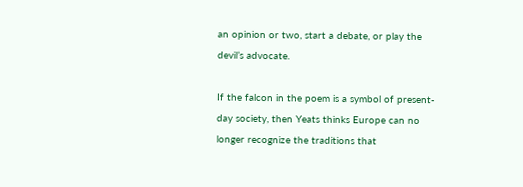an opinion or two, start a debate, or play the devil’s advocate.

If the falcon in the poem is a symbol of present-day society, then Yeats thinks Europe can no longer recognize the traditions that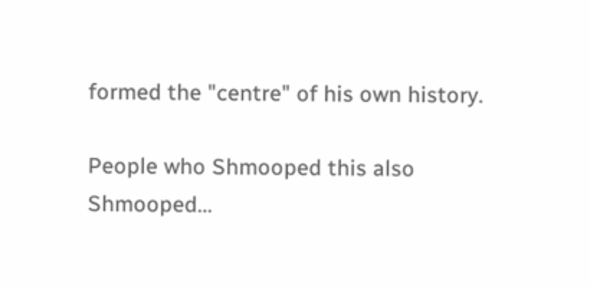formed the "centre" of his own history.

People who Shmooped this also Shmooped...